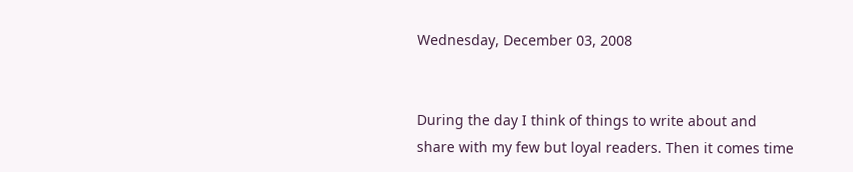Wednesday, December 03, 2008


During the day I think of things to write about and share with my few but loyal readers. Then it comes time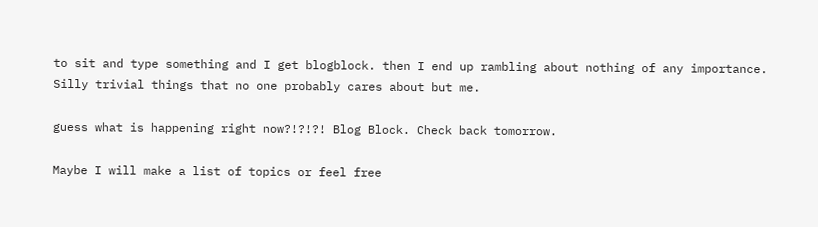to sit and type something and I get blogblock. then I end up rambling about nothing of any importance. Silly trivial things that no one probably cares about but me.

guess what is happening right now?!?!?! Blog Block. Check back tomorrow.

Maybe I will make a list of topics or feel free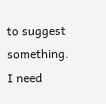to suggest something. I need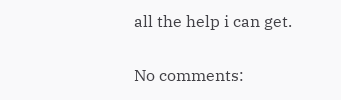all the help i can get.

No comments: